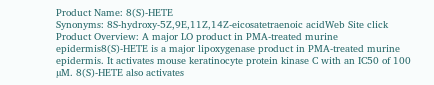Product Name: 8(S)-HETE
Synonyms: 8S-hydroxy-5Z,9E,11Z,14Z-eicosatetraenoic acidWeb Site click
Product Overview: A major LO product in PMA-treated murine epidermis8(S)-HETE is a major lipoxygenase product in PMA-treated murine epidermis. It activates mouse keratinocyte protein kinase C with an IC50 of 100 µM. 8(S)-HETE also activates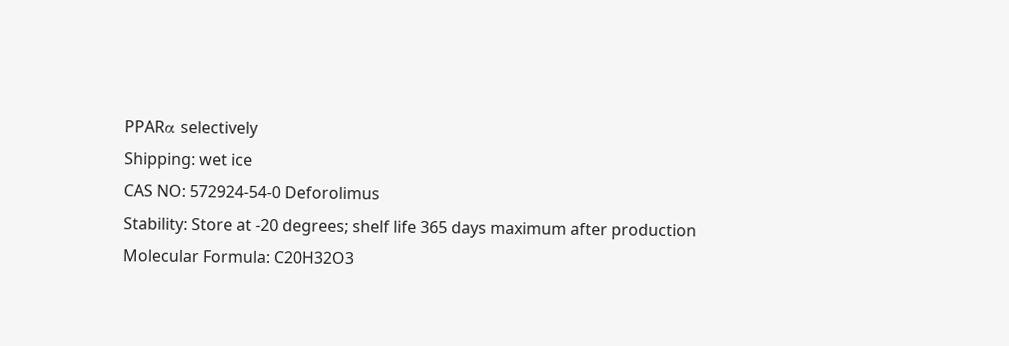PPARα selectively
Shipping: wet ice
CAS NO: 572924-54-0 Deforolimus
Stability: Store at -20 degrees; shelf life 365 days maximum after production
Molecular Formula: C20H32O3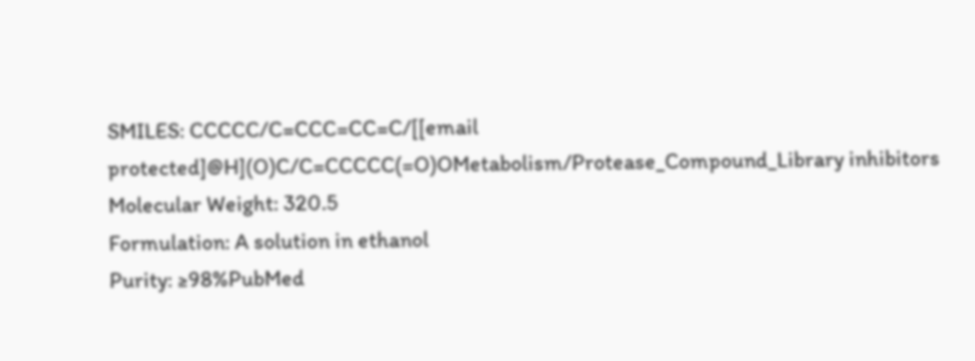SMILES: CCCCC/C=CCC=CC=C/[[email protected]@H](O)C/C=CCCCC(=O)OMetabolism/Protease_Compound_Library inhibitors
Molecular Weight: 320.5
Formulation: A solution in ethanol
Purity: ≥98%PubMed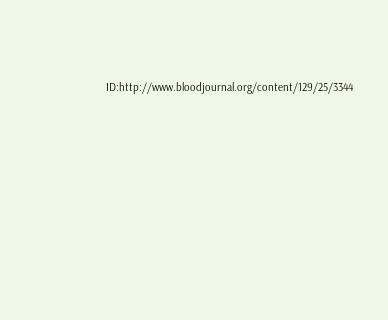ID:http://www.bloodjournal.org/content/129/25/3344